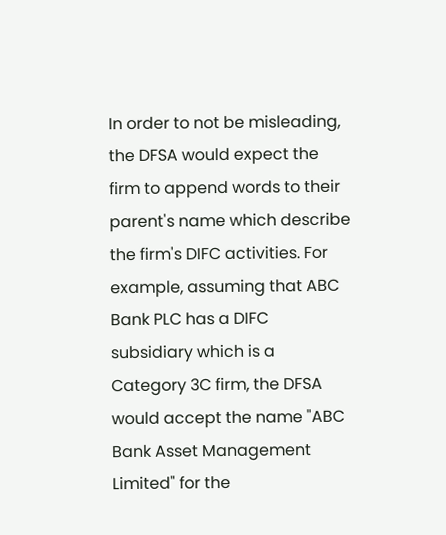In order to not be misleading, the DFSA would expect the firm to append words to their parent's name which describe the firm's DIFC activities. For example, assuming that ABC Bank PLC has a DIFC subsidiary which is a Category 3C firm, the DFSA would accept the name "ABC Bank Asset Management Limited" for the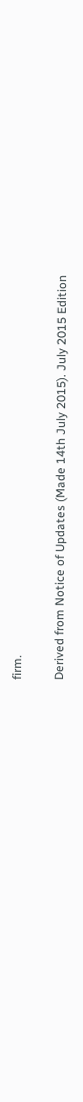firm.

Derived from Notice of Updates (Made 14th July 2015). July 2015 Edition